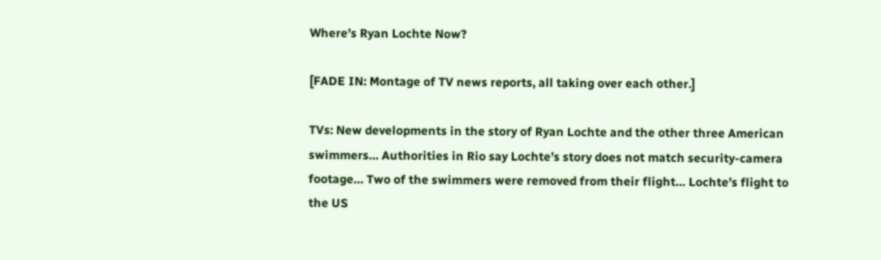Where’s Ryan Lochte Now?

[FADE IN: Montage of TV news reports, all taking over each other.]

TVs: New developments in the story of Ryan Lochte and the other three American swimmers… Authorities in Rio say Lochte’s story does not match security-camera footage… Two of the swimmers were removed from their flight… Lochte’s flight to the US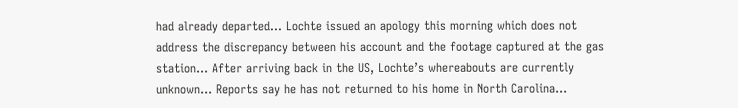had already departed… Lochte issued an apology this morning which does not address the discrepancy between his account and the footage captured at the gas station… After arriving back in the US, Lochte’s whereabouts are currently unknown… Reports say he has not returned to his home in North Carolina…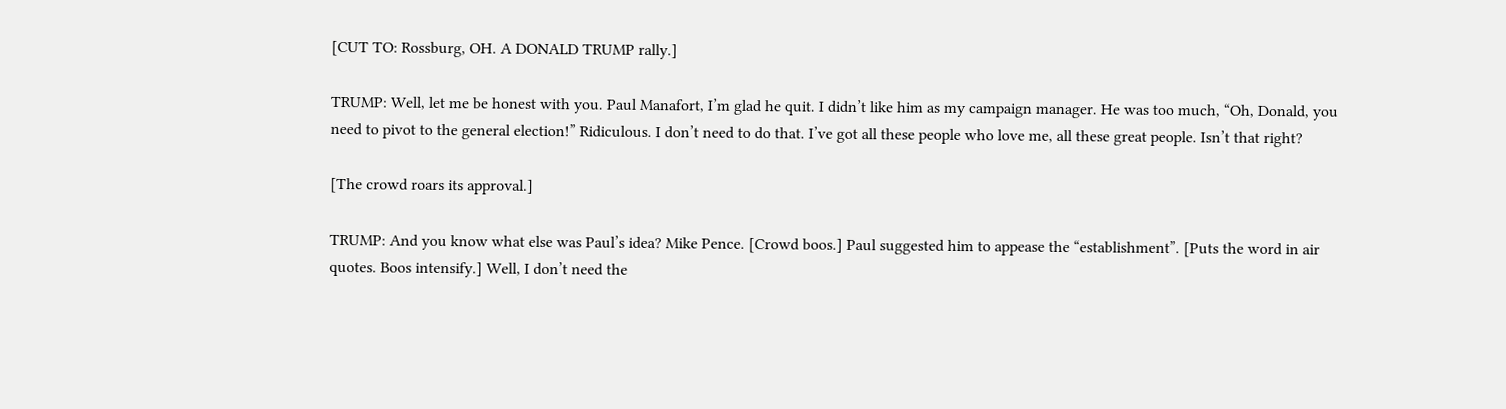[CUT TO: Rossburg, OH. A DONALD TRUMP rally.]

TRUMP: Well, let me be honest with you. Paul Manafort, I’m glad he quit. I didn’t like him as my campaign manager. He was too much, “Oh, Donald, you need to pivot to the general election!” Ridiculous. I don’t need to do that. I’ve got all these people who love me, all these great people. Isn’t that right?

[The crowd roars its approval.]

TRUMP: And you know what else was Paul’s idea? Mike Pence. [Crowd boos.] Paul suggested him to appease the “establishment”. [Puts the word in air quotes. Boos intensify.] Well, I don’t need the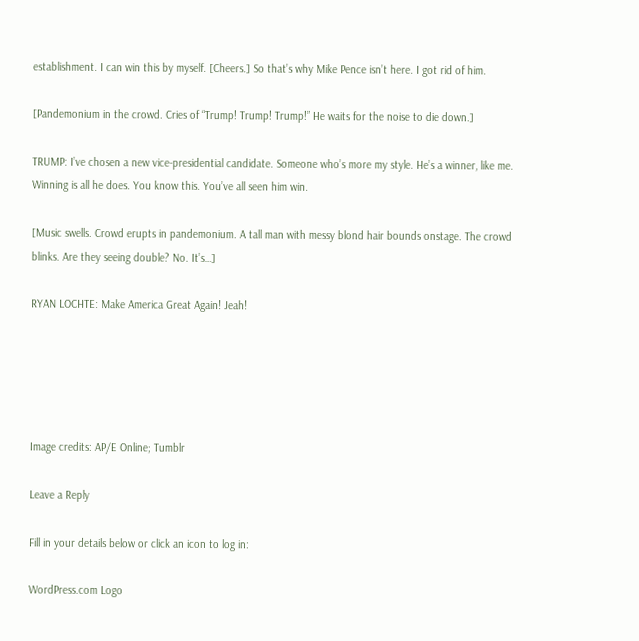establishment. I can win this by myself. [Cheers.] So that’s why Mike Pence isn’t here. I got rid of him.

[Pandemonium in the crowd. Cries of “Trump! Trump! Trump!” He waits for the noise to die down.]

TRUMP: I’ve chosen a new vice-presidential candidate. Someone who’s more my style. He’s a winner, like me. Winning is all he does. You know this. You’ve all seen him win.

[Music swells. Crowd erupts in pandemonium. A tall man with messy blond hair bounds onstage. The crowd blinks. Are they seeing double? No. It’s…]

RYAN LOCHTE: Make America Great Again! Jeah!





Image credits: AP/E Online; Tumblr

Leave a Reply

Fill in your details below or click an icon to log in:

WordPress.com Logo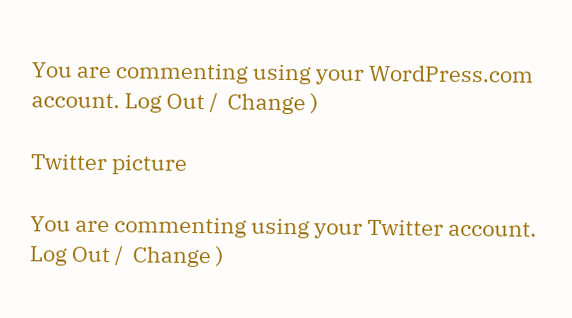You are commenting using your WordPress.com account. Log Out /  Change )

Twitter picture

You are commenting using your Twitter account. Log Out /  Change )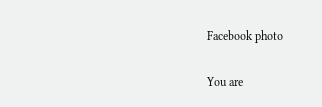Facebook photo

You are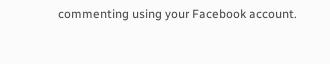commenting using your Facebook account.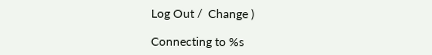Log Out /  Change )

Connecting to %s